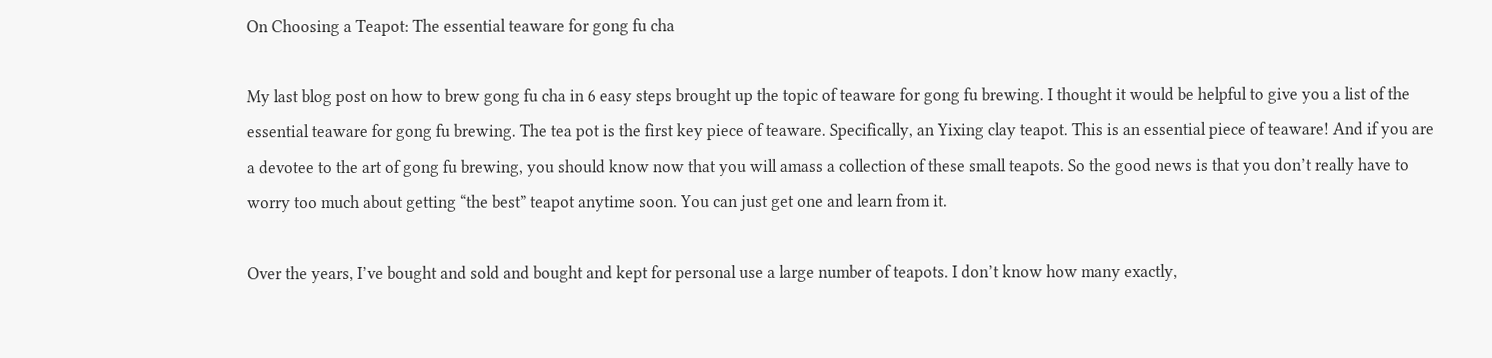On Choosing a Teapot: The essential teaware for gong fu cha

My last blog post on how to brew gong fu cha in 6 easy steps brought up the topic of teaware for gong fu brewing. I thought it would be helpful to give you a list of the essential teaware for gong fu brewing. The tea pot is the first key piece of teaware. Specifically, an Yixing clay teapot. This is an essential piece of teaware! And if you are a devotee to the art of gong fu brewing, you should know now that you will amass a collection of these small teapots. So the good news is that you don’t really have to worry too much about getting “the best” teapot anytime soon. You can just get one and learn from it.

Over the years, I’ve bought and sold and bought and kept for personal use a large number of teapots. I don’t know how many exactly,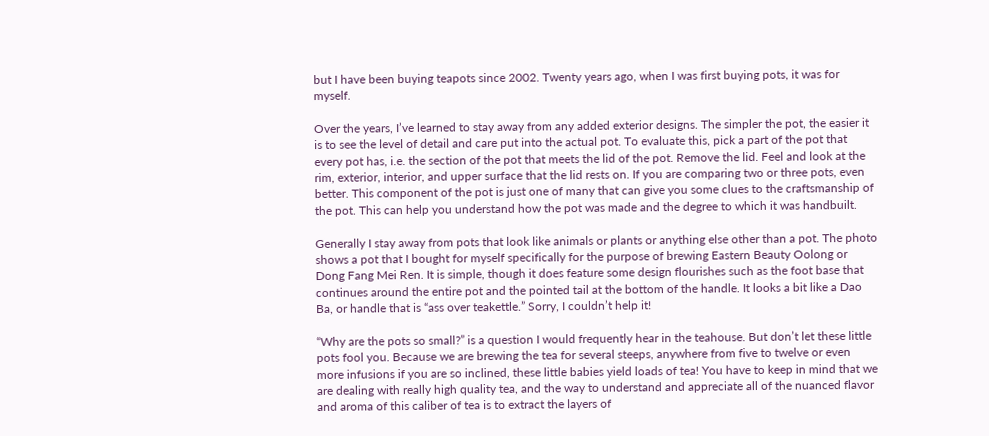but I have been buying teapots since 2002. Twenty years ago, when I was first buying pots, it was for myself.

Over the years, I’ve learned to stay away from any added exterior designs. The simpler the pot, the easier it is to see the level of detail and care put into the actual pot. To evaluate this, pick a part of the pot that every pot has, i.e. the section of the pot that meets the lid of the pot. Remove the lid. Feel and look at the rim, exterior, interior, and upper surface that the lid rests on. If you are comparing two or three pots, even better. This component of the pot is just one of many that can give you some clues to the craftsmanship of the pot. This can help you understand how the pot was made and the degree to which it was handbuilt.

Generally I stay away from pots that look like animals or plants or anything else other than a pot. The photo shows a pot that I bought for myself specifically for the purpose of brewing Eastern Beauty Oolong or Dong Fang Mei Ren. It is simple, though it does feature some design flourishes such as the foot base that continues around the entire pot and the pointed tail at the bottom of the handle. It looks a bit like a Dao Ba, or handle that is “ass over teakettle.” Sorry, I couldn’t help it!

“Why are the pots so small?” is a question I would frequently hear in the teahouse. But don’t let these little pots fool you. Because we are brewing the tea for several steeps, anywhere from five to twelve or even more infusions if you are so inclined, these little babies yield loads of tea! You have to keep in mind that we are dealing with really high quality tea, and the way to understand and appreciate all of the nuanced flavor and aroma of this caliber of tea is to extract the layers of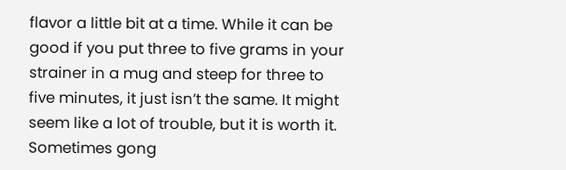flavor a little bit at a time. While it can be good if you put three to five grams in your strainer in a mug and steep for three to five minutes, it just isn’t the same. It might seem like a lot of trouble, but it is worth it. Sometimes gong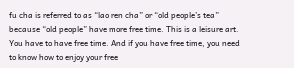fu cha is referred to as “lao ren cha” or “old people’s tea” because “old people” have more free time. This is a leisure art. You have to have free time. And if you have free time, you need to know how to enjoy your free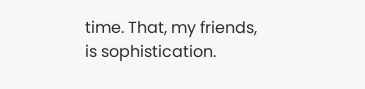time. That, my friends, is sophistication.